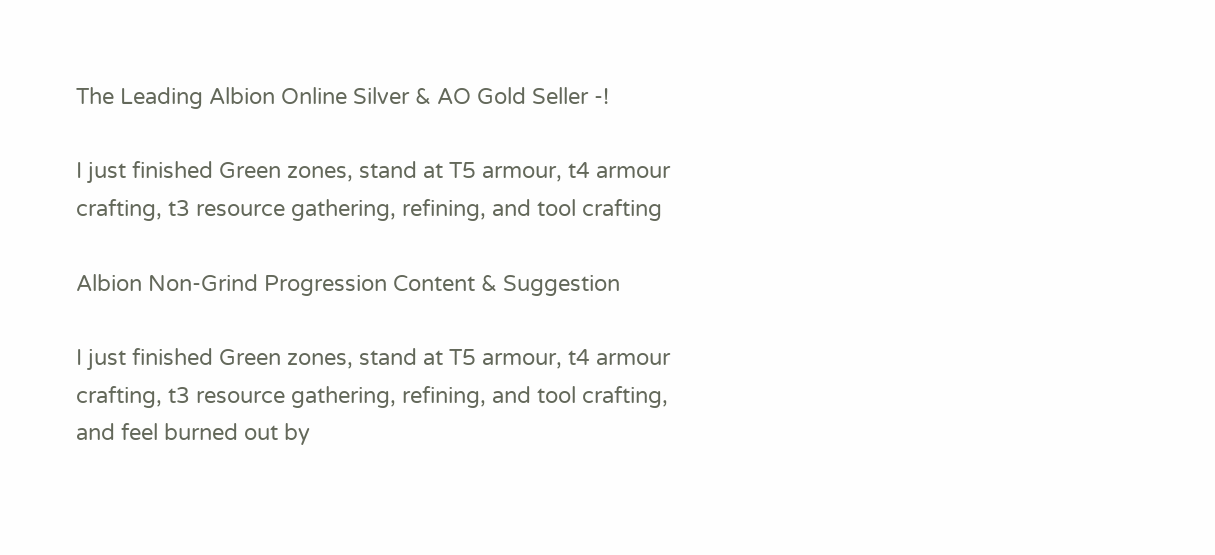The Leading Albion Online Silver & AO Gold Seller -!

I just finished Green zones, stand at T5 armour, t4 armour crafting, t3 resource gathering, refining, and tool crafting

Albion Non-Grind Progression Content & Suggestion

I just finished Green zones, stand at T5 armour, t4 armour crafting, t3 resource gathering, refining, and tool crafting, and feel burned out by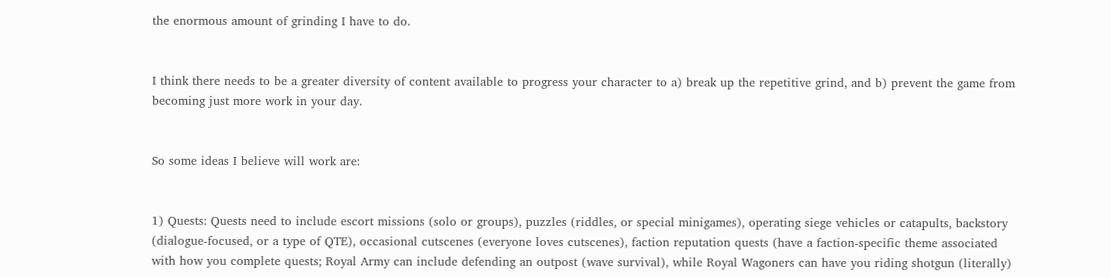the enormous amount of grinding I have to do.


I think there needs to be a greater diversity of content available to progress your character to a) break up the repetitive grind, and b) prevent the game from becoming just more work in your day.


So some ideas I believe will work are:


1) Quests: Quests need to include escort missions (solo or groups), puzzles (riddles, or special minigames), operating siege vehicles or catapults, backstory (dialogue-focused, or a type of QTE), occasional cutscenes (everyone loves cutscenes), faction reputation quests (have a faction-specific theme associated with how you complete quests; Royal Army can include defending an outpost (wave survival), while Royal Wagoners can have you riding shotgun (literally)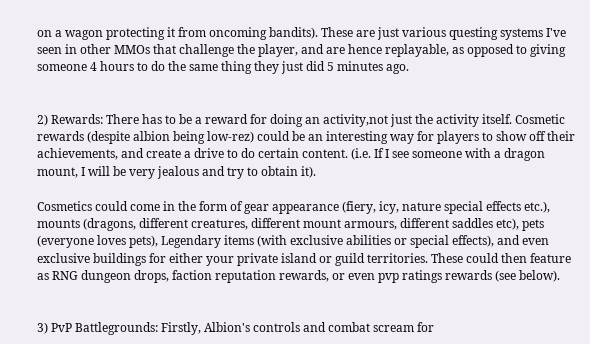on a wagon protecting it from oncoming bandits). These are just various questing systems I've seen in other MMOs that challenge the player, and are hence replayable, as opposed to giving someone 4 hours to do the same thing they just did 5 minutes ago.


2) Rewards: There has to be a reward for doing an activity,not just the activity itself. Cosmetic rewards (despite albion being low-rez) could be an interesting way for players to show off their achievements, and create a drive to do certain content. (i.e. If I see someone with a dragon mount, I will be very jealous and try to obtain it).

Cosmetics could come in the form of gear appearance (fiery, icy, nature special effects etc.), mounts (dragons, different creatures, different mount armours, different saddles etc), pets (everyone loves pets), Legendary items (with exclusive abilities or special effects), and even exclusive buildings for either your private island or guild territories. These could then feature as RNG dungeon drops, faction reputation rewards, or even pvp ratings rewards (see below).


3) PvP Battlegrounds: Firstly, Albion's controls and combat scream for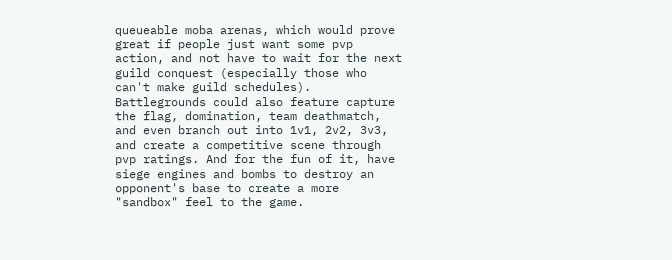queueable moba arenas, which would prove great if people just want some pvp action, and not have to wait for the next guild conquest (especially those who can't make guild schedules). Battlegrounds could also feature capture the flag, domination, team deathmatch, and even branch out into 1v1, 2v2, 3v3, and create a competitive scene through pvp ratings. And for the fun of it, have siege engines and bombs to destroy an opponent's base to create a more "sandbox" feel to the game.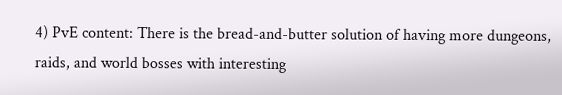4) PvE content: There is the bread-and-butter solution of having more dungeons, raids, and world bosses with interesting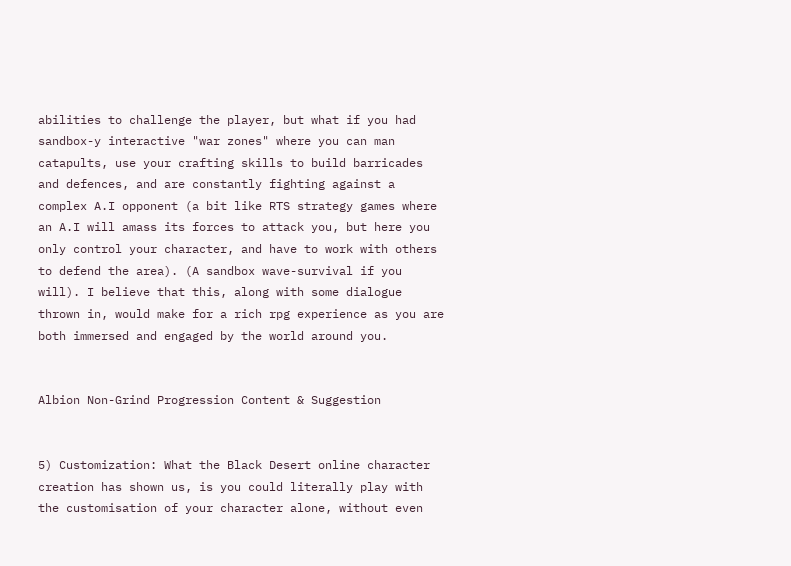abilities to challenge the player, but what if you had sandbox-y interactive "war zones" where you can man catapults, use your crafting skills to build barricades and defences, and are constantly fighting against a complex A.I opponent (a bit like RTS strategy games where an A.I will amass its forces to attack you, but here you only control your character, and have to work with others to defend the area). (A sandbox wave-survival if you will). I believe that this, along with some dialogue thrown in, would make for a rich rpg experience as you are both immersed and engaged by the world around you.


Albion Non-Grind Progression Content & Suggestion


5) Customization: What the Black Desert online character creation has shown us, is you could literally play with the customisation of your character alone, without even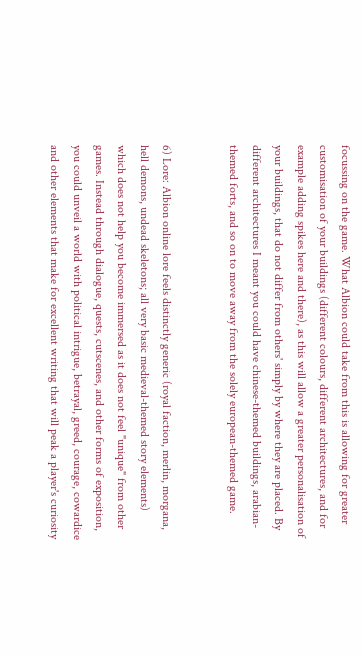focussing on the game. What Albion could take from this is allowing for greater customisation of your buildings (different colours, different architectures, and for example adding spikes here and there), as this will allow a greater personalisation of your buildings, that do not differ from others' simply by where they are placed. By different architectures I meant you could have chinese-themed buildings, arabian-themed forts, and so on to move away from the solely european-themed game.


6) Lore: Albion online lore feels distinctly generic (royal faction, merlin, morgana, hell demons, undead skeletons; all very basic medieval-themed story elements) which does not help you become immersed as it does not feel "unique" from other games. Instead through dialogue, quests, cutscenes, and other forms of exposition, you could unveil a world with political intrigue, betrayal, greed, courage, cowardice and other elements that make for excellent writing that will peak a player's curiosity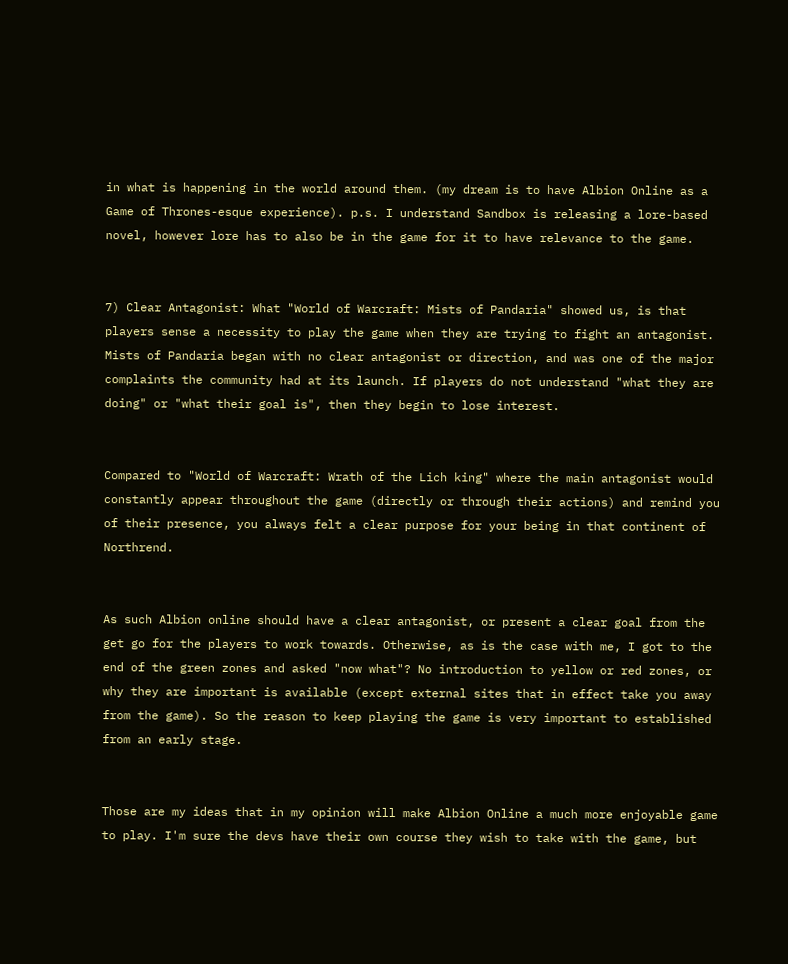in what is happening in the world around them. (my dream is to have Albion Online as a Game of Thrones-esque experience). p.s. I understand Sandbox is releasing a lore-based novel, however lore has to also be in the game for it to have relevance to the game.


7) Clear Antagonist: What "World of Warcraft: Mists of Pandaria" showed us, is that players sense a necessity to play the game when they are trying to fight an antagonist. Mists of Pandaria began with no clear antagonist or direction, and was one of the major complaints the community had at its launch. If players do not understand "what they are doing" or "what their goal is", then they begin to lose interest.


Compared to "World of Warcraft: Wrath of the Lich king" where the main antagonist would constantly appear throughout the game (directly or through their actions) and remind you of their presence, you always felt a clear purpose for your being in that continent of Northrend.


As such Albion online should have a clear antagonist, or present a clear goal from the get go for the players to work towards. Otherwise, as is the case with me, I got to the end of the green zones and asked "now what"? No introduction to yellow or red zones, or why they are important is available (except external sites that in effect take you away from the game). So the reason to keep playing the game is very important to established from an early stage.


Those are my ideas that in my opinion will make Albion Online a much more enjoyable game to play. I'm sure the devs have their own course they wish to take with the game, but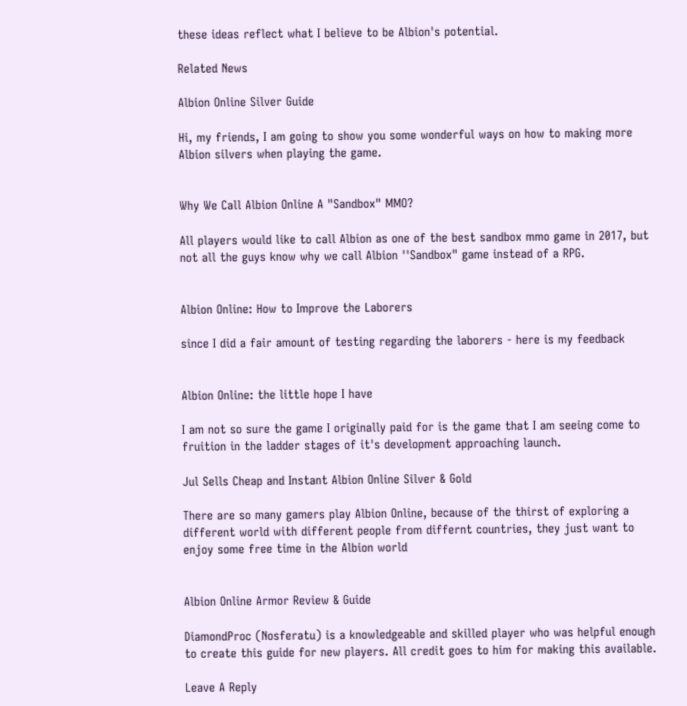these ideas reflect what I believe to be Albion's potential.

Related News

Albion Online Silver Guide

Hi, my friends, I am going to show you some wonderful ways on how to making more Albion silvers when playing the game.


Why We Call Albion Online A "Sandbox" MMO?

All players would like to call Albion as one of the best sandbox mmo game in 2017, but not all the guys know why we call Albion ''Sandbox" game instead of a RPG.


Albion Online: How to Improve the Laborers

since I did a fair amount of testing regarding the laborers - here is my feedback


Albion Online: the little hope I have

I am not so sure the game I originally paid for is the game that I am seeing come to fruition in the ladder stages of it's development approaching launch.

Jul Sells Cheap and Instant Albion Online Silver & Gold

There are so many gamers play Albion Online, because of the thirst of exploring a different world with different people from differnt countries, they just want to enjoy some free time in the Albion world


Albion Online Armor Review & Guide

DiamondProc (Nosferatu) is a knowledgeable and skilled player who was helpful enough to create this guide for new players. All credit goes to him for making this available.

Leave A Reply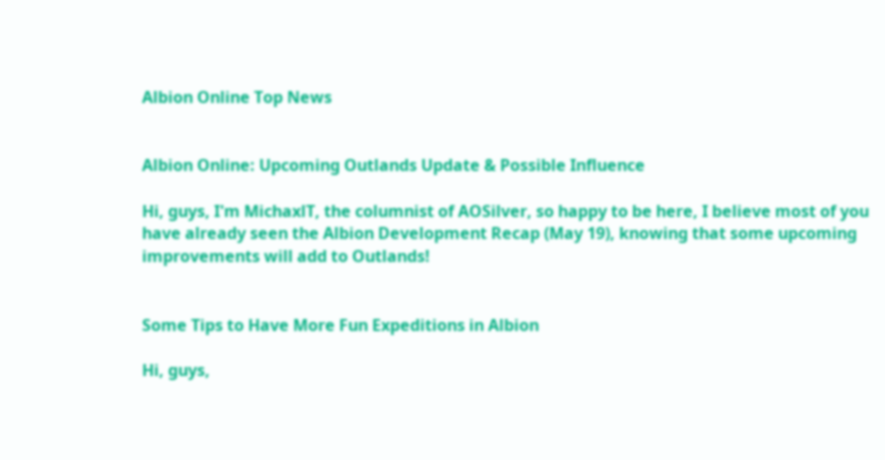Albion Online Top News


Albion Online: Upcoming Outlands Update & Possible Influence

Hi, guys, I'm MichaxlT, the columnist of AOSilver, so happy to be here, I believe most of you have already seen the Albion Development Recap (May 19), knowing that some upcoming improvements will add to Outlands!


Some Tips to Have More Fun Expeditions in Albion

Hi, guys,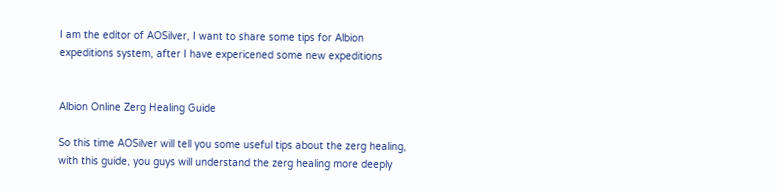I am the editor of AOSilver, I want to share some tips for Albion expeditions system, after I have expericened some new expeditions


Albion Online Zerg Healing Guide

So this time AOSilver will tell you some useful tips about the zerg healing, with this guide, you guys will understand the zerg healing more deeply